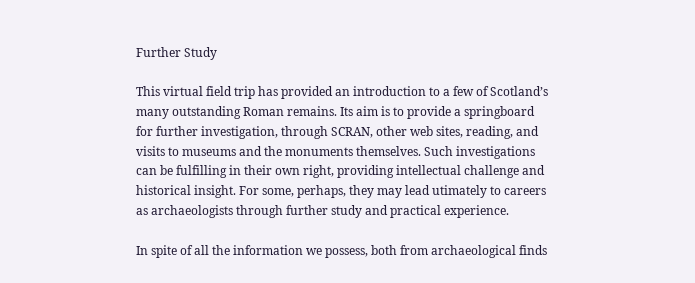Further Study

This virtual field trip has provided an introduction to a few of Scotland’s many outstanding Roman remains. Its aim is to provide a springboard for further investigation, through SCRAN, other web sites, reading, and visits to museums and the monuments themselves. Such investigations can be fulfilling in their own right, providing intellectual challenge and historical insight. For some, perhaps, they may lead utimately to careers as archaeologists through further study and practical experience.

In spite of all the information we possess, both from archaeological finds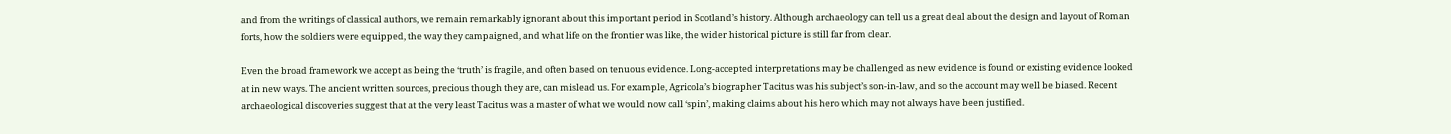and from the writings of classical authors, we remain remarkably ignorant about this important period in Scotland’s history. Although archaeology can tell us a great deal about the design and layout of Roman forts, how the soldiers were equipped, the way they campaigned, and what life on the frontier was like, the wider historical picture is still far from clear.

Even the broad framework we accept as being the ‘truth’ is fragile, and often based on tenuous evidence. Long-accepted interpretations may be challenged as new evidence is found or existing evidence looked at in new ways. The ancient written sources, precious though they are, can mislead us. For example, Agricola’s biographer Tacitus was his subject’s son-in-law, and so the account may well be biased. Recent archaeological discoveries suggest that at the very least Tacitus was a master of what we would now call ‘spin’, making claims about his hero which may not always have been justified.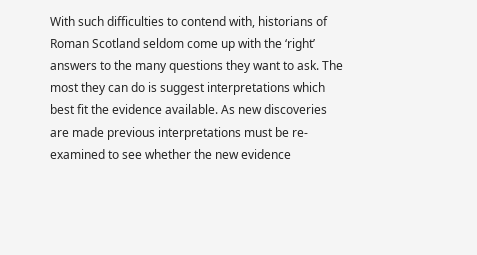With such difficulties to contend with, historians of Roman Scotland seldom come up with the ‘right’ answers to the many questions they want to ask. The most they can do is suggest interpretations which best fit the evidence available. As new discoveries are made previous interpretations must be re-examined to see whether the new evidence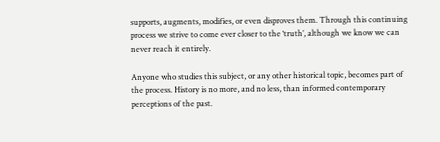supports, augments, modifies, or even disproves them. Through this continuing process we strive to come ever closer to the ‘truth’, although we know we can never reach it entirely.

Anyone who studies this subject, or any other historical topic, becomes part of the process. History is no more, and no less, than informed contemporary perceptions of the past.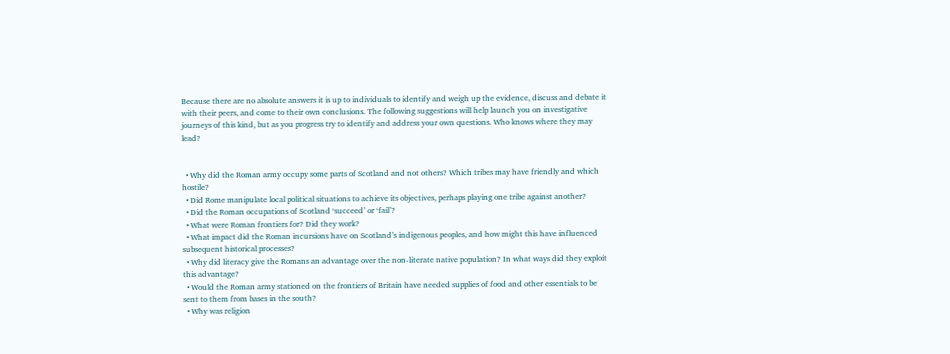Because there are no absolute answers it is up to individuals to identify and weigh up the evidence, discuss and debate it with their peers, and come to their own conclusions. The following suggestions will help launch you on investigative journeys of this kind, but as you progress try to identify and address your own questions. Who knows where they may lead?


  • Why did the Roman army occupy some parts of Scotland and not others? Which tribes may have friendly and which hostile?
  • Did Rome manipulate local political situations to achieve its objectives, perhaps playing one tribe against another?
  • Did the Roman occupations of Scotland ‘succeed’ or ‘fail’?
  • What were Roman frontiers for? Did they work?
  • What impact did the Roman incursions have on Scotland’s indigenous peoples, and how might this have influenced subsequent historical processes?
  • Why did literacy give the Romans an advantage over the non-literate native population? In what ways did they exploit this advantage?
  • Would the Roman army stationed on the frontiers of Britain have needed supplies of food and other essentials to be sent to them from bases in the south?
  • Why was religion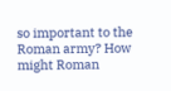so important to the Roman army? How might Roman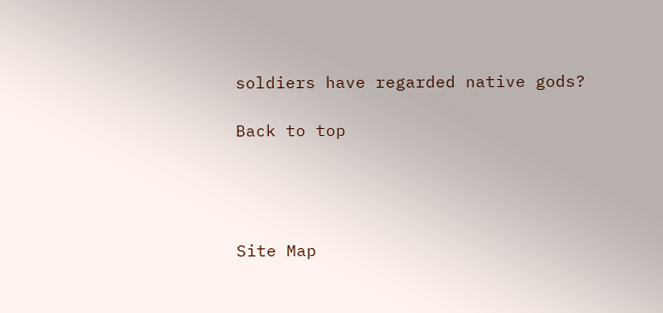soldiers have regarded native gods?

Back to top




Site Map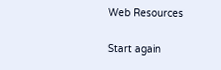Web Resources

Start again